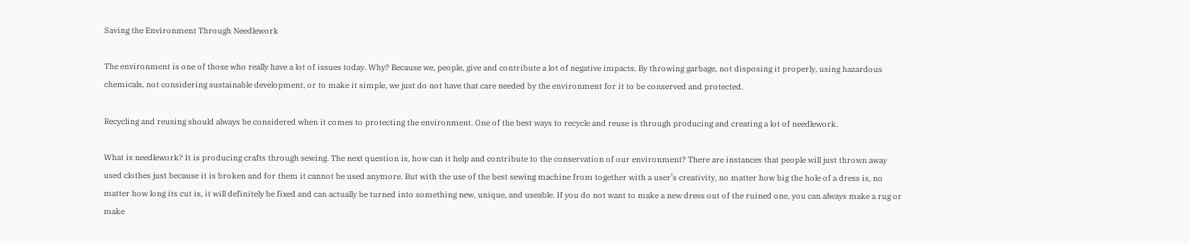Saving the Environment Through Needlework

The environment is one of those who really have a lot of issues today. Why? Because we, people, give and contribute a lot of negative impacts. By throwing garbage, not disposing it properly, using hazardous chemicals, not considering sustainable development, or to make it simple, we just do not have that care needed by the environment for it to be conserved and protected.

Recycling and reusing should always be considered when it comes to protecting the environment. One of the best ways to recycle and reuse is through producing and creating a lot of needlework.

What is needlework? It is producing crafts through sewing. The next question is, how can it help and contribute to the conservation of our environment? There are instances that people will just thrown away used clothes just because it is broken and for them it cannot be used anymore. But with the use of the best sewing machine from together with a user’s creativity, no matter how big the hole of a dress is, no matter how long its cut is, it will definitely be fixed and can actually be turned into something new, unique, and useable. If you do not want to make a new dress out of the ruined one, you can always make a rug or make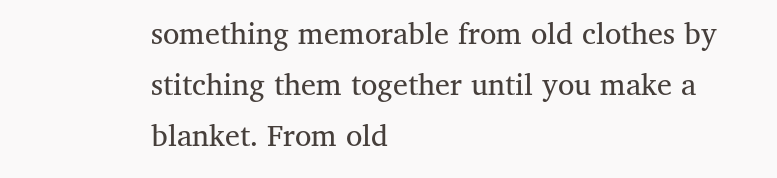something memorable from old clothes by stitching them together until you make a blanket. From old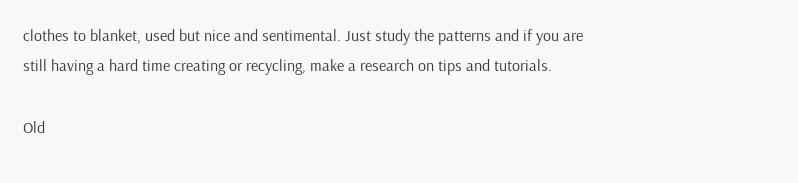clothes to blanket, used but nice and sentimental. Just study the patterns and if you are still having a hard time creating or recycling, make a research on tips and tutorials.

Old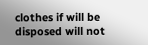clothes if will be disposed will not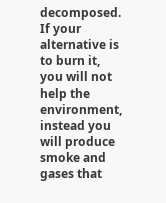decomposed. If your alternative is to burn it, you will not help the environment, instead you will produce smoke and gases that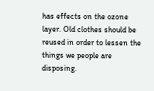has effects on the ozone layer. Old clothes should be reused in order to lessen the things we people are disposing.